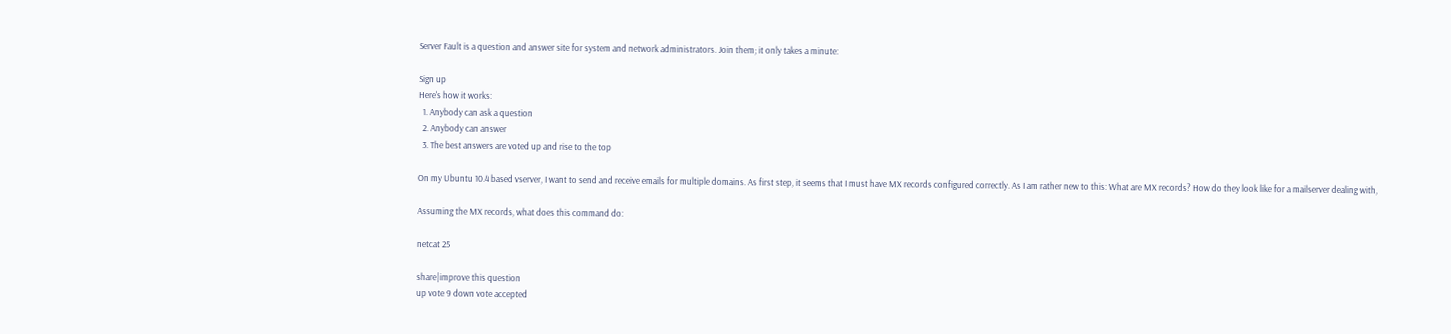Server Fault is a question and answer site for system and network administrators. Join them; it only takes a minute:

Sign up
Here's how it works:
  1. Anybody can ask a question
  2. Anybody can answer
  3. The best answers are voted up and rise to the top

On my Ubuntu 10.4 based vserver, I want to send and receive emails for multiple domains. As first step, it seems that I must have MX records configured correctly. As I am rather new to this: What are MX records? How do they look like for a mailserver dealing with,

Assuming the MX records, what does this command do:

netcat 25

share|improve this question
up vote 9 down vote accepted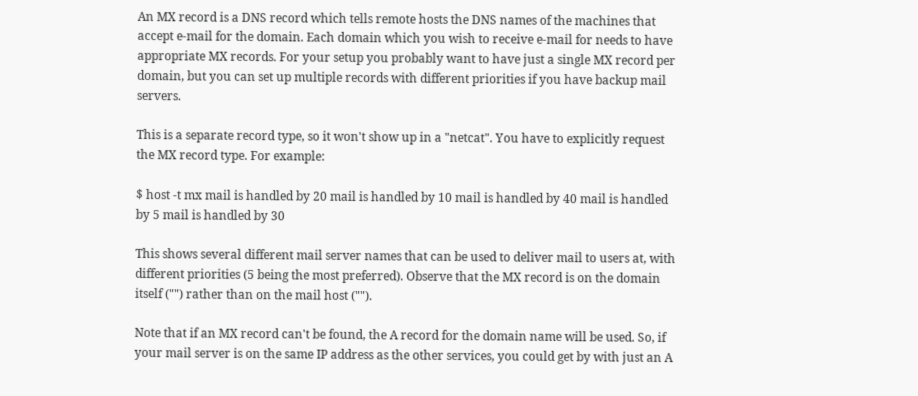An MX record is a DNS record which tells remote hosts the DNS names of the machines that accept e-mail for the domain. Each domain which you wish to receive e-mail for needs to have appropriate MX records. For your setup you probably want to have just a single MX record per domain, but you can set up multiple records with different priorities if you have backup mail servers.

This is a separate record type, so it won't show up in a "netcat". You have to explicitly request the MX record type. For example:

$ host -t mx mail is handled by 20 mail is handled by 10 mail is handled by 40 mail is handled by 5 mail is handled by 30

This shows several different mail server names that can be used to deliver mail to users at, with different priorities (5 being the most preferred). Observe that the MX record is on the domain itself ("") rather than on the mail host ("").

Note that if an MX record can't be found, the A record for the domain name will be used. So, if your mail server is on the same IP address as the other services, you could get by with just an A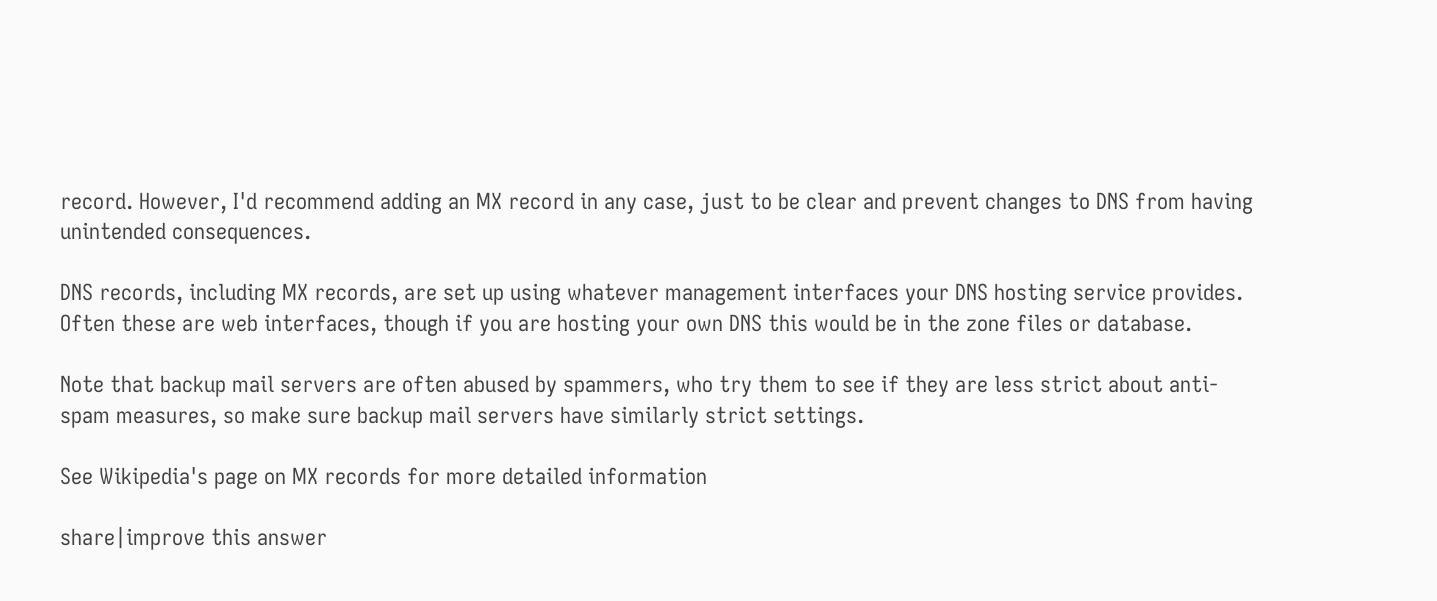record. However, I'd recommend adding an MX record in any case, just to be clear and prevent changes to DNS from having unintended consequences.

DNS records, including MX records, are set up using whatever management interfaces your DNS hosting service provides. Often these are web interfaces, though if you are hosting your own DNS this would be in the zone files or database.

Note that backup mail servers are often abused by spammers, who try them to see if they are less strict about anti-spam measures, so make sure backup mail servers have similarly strict settings.

See Wikipedia's page on MX records for more detailed information

share|improve this answer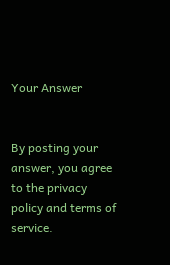Your Answer


By posting your answer, you agree to the privacy policy and terms of service.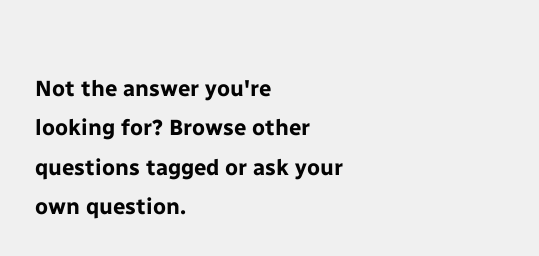Not the answer you're looking for? Browse other questions tagged or ask your own question.